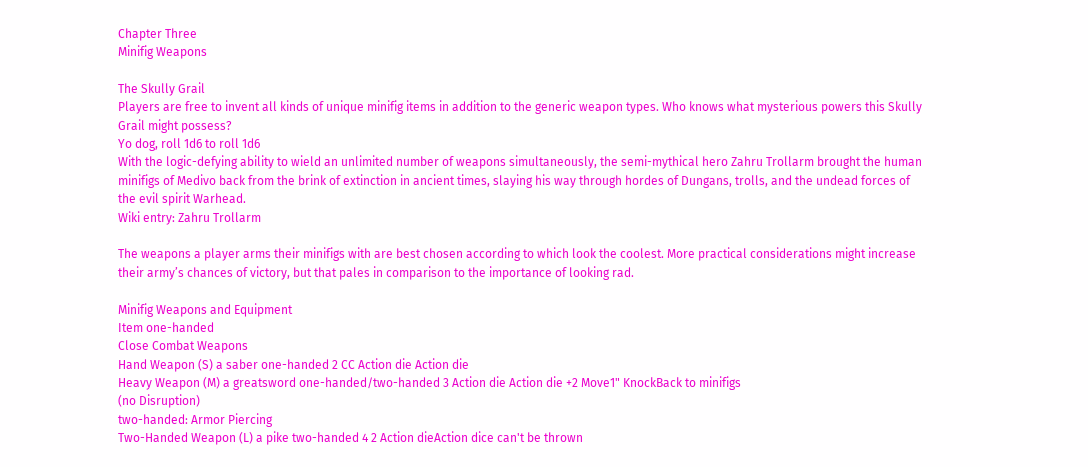Chapter Three
Minifig Weapons

The Skully Grail
Players are free to invent all kinds of unique minifig items in addition to the generic weapon types. Who knows what mysterious powers this Skully Grail might possess?
Yo dog, roll 1d6 to roll 1d6
With the logic-defying ability to wield an unlimited number of weapons simultaneously, the semi-mythical hero Zahru Trollarm brought the human minifigs of Medivo back from the brink of extinction in ancient times, slaying his way through hordes of Dungans, trolls, and the undead forces of the evil spirit Warhead.
Wiki entry: Zahru Trollarm

The weapons a player arms their minifigs with are best chosen according to which look the coolest. More practical considerations might increase their army’s chances of victory, but that pales in comparison to the importance of looking rad.

Minifig Weapons and Equipment
Item one-handed
Close Combat Weapons
Hand Weapon (S) a saber one-handed 2 CC Action die Action die
Heavy Weapon (M) a greatsword one-handed/two-handed 3 Action die Action die +2 Move1" KnockBack to minifigs
(no Disruption)
two-handed: Armor Piercing
Two-Handed Weapon (L) a pike two-handed 4 2 Action dieAction dice can't be thrown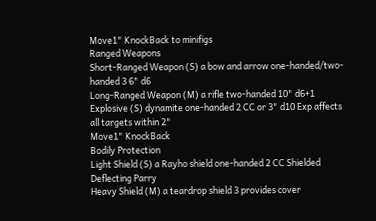Move1" KnockBack to minifigs
Ranged Weapons
Short-Ranged Weapon (S) a bow and arrow one-handed/two-handed 3 6" d6
Long-Ranged Weapon (M) a rifle two-handed 10" d6+1
Explosive (S) dynamite one-handed 2 CC or 3" d10 Exp affects all targets within 2"
Move1" KnockBack
Bodily Protection
Light Shield (S) a Rayho shield one-handed 2 CC Shielded Deflecting Parry
Heavy Shield (M) a teardrop shield 3 provides cover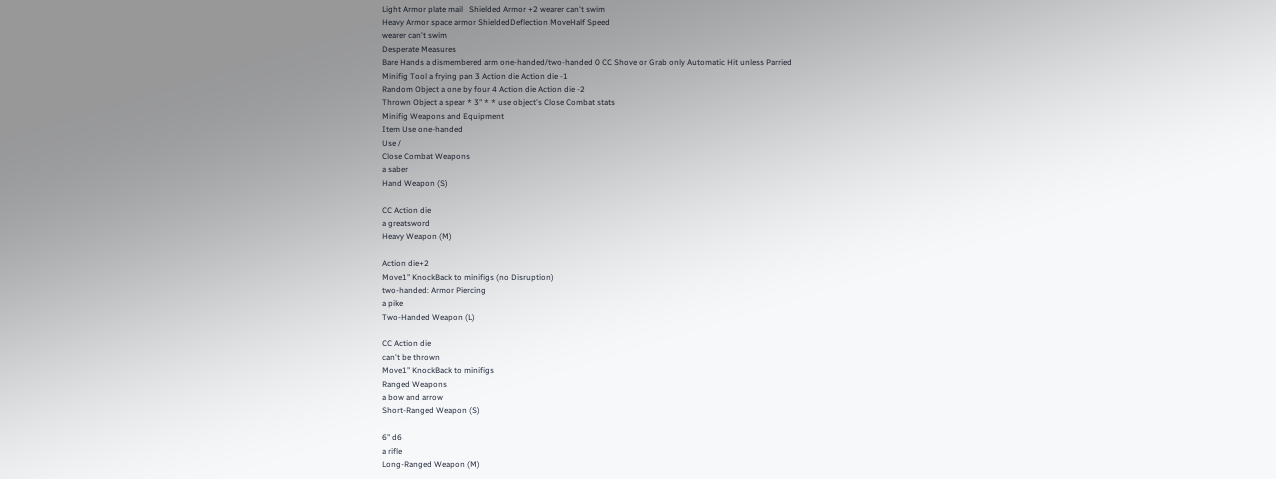Light Armor plate mail   Shielded Armor +2 wearer can't swim
Heavy Armor space armor ShieldedDeflection MoveHalf Speed
wearer can't swim
Desperate Measures
Bare Hands a dismembered arm one-handed/two-handed 0 CC Shove or Grab only Automatic Hit unless Parried
Minifig Tool a frying pan 3 Action die Action die -1
Random Object a one by four 4 Action die Action die -2
Thrown Object a spear * 3" * * use object's Close Combat stats
Minifig Weapons and Equipment
Item Use one-handed
Use /
Close Combat Weapons
a saber
Hand Weapon (S)

CC Action die
a greatsword
Heavy Weapon (M)

Action die+2
Move1" KnockBack to minifigs (no Disruption)
two-handed: Armor Piercing
a pike
Two-Handed Weapon (L)

CC Action die
can't be thrown
Move1" KnockBack to minifigs
Ranged Weapons
a bow and arrow
Short-Ranged Weapon (S)

6" d6
a rifle
Long-Ranged Weapon (M)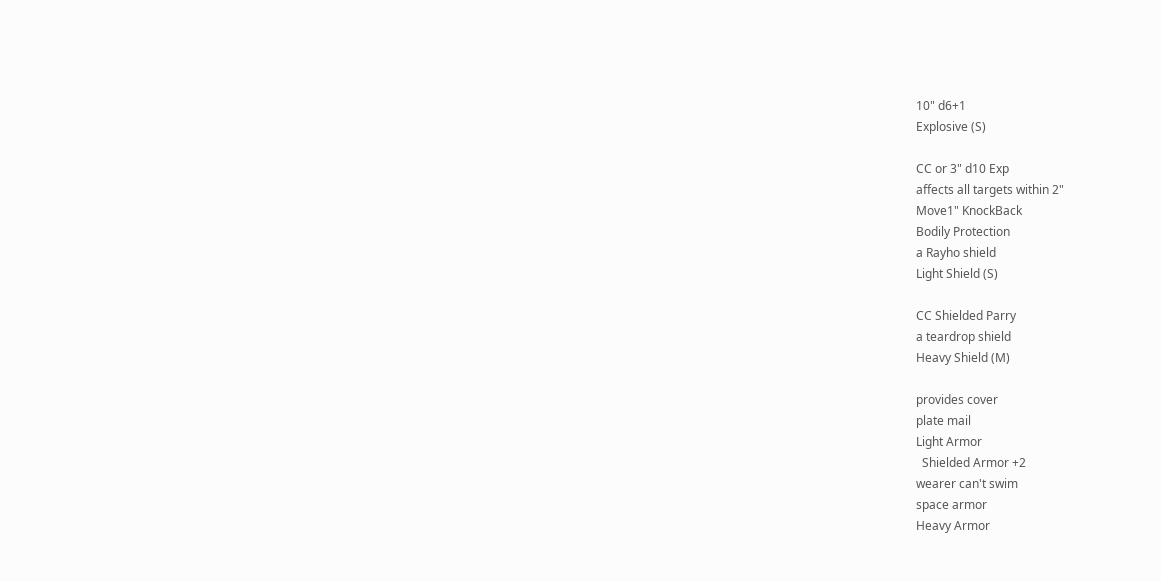10" d6+1
Explosive (S)

CC or 3" d10 Exp
affects all targets within 2"
Move1" KnockBack
Bodily Protection
a Rayho shield
Light Shield (S)

CC Shielded Parry
a teardrop shield
Heavy Shield (M)

provides cover
plate mail
Light Armor
  Shielded Armor +2
wearer can't swim
space armor
Heavy Armor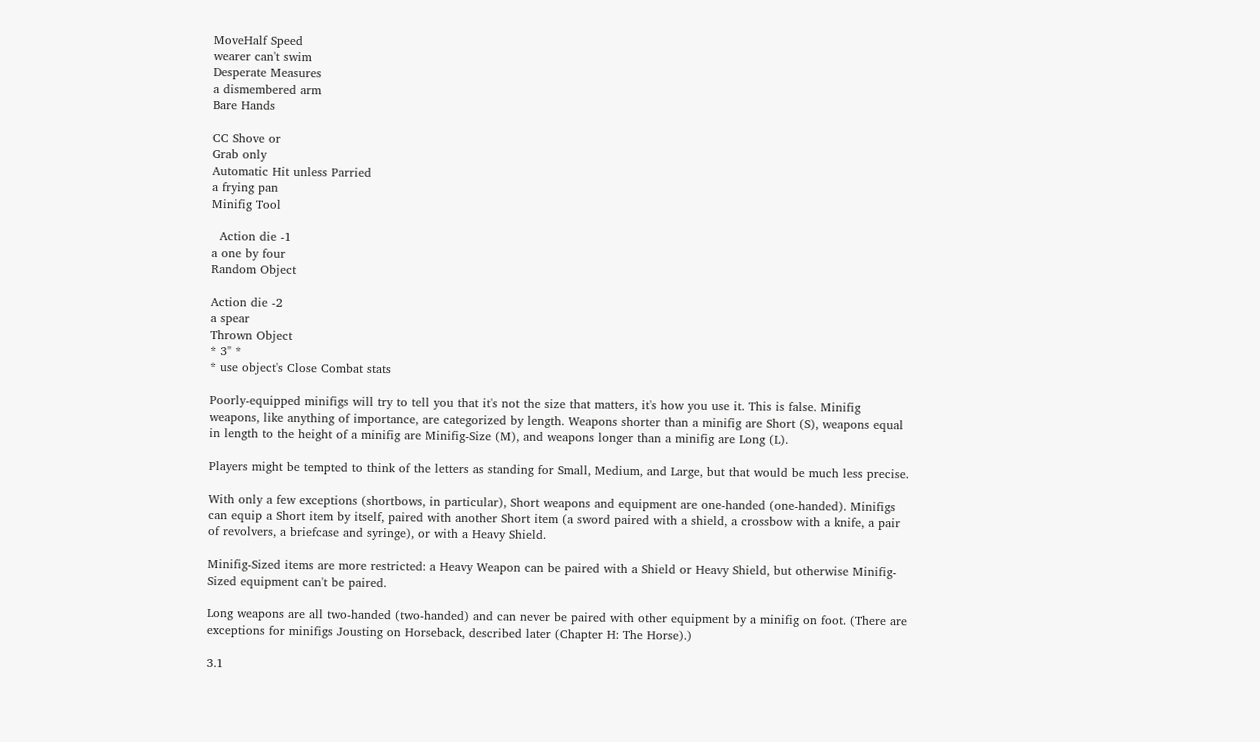MoveHalf Speed
wearer can't swim
Desperate Measures
a dismembered arm
Bare Hands

CC Shove or
Grab only
Automatic Hit unless Parried
a frying pan
Minifig Tool

  Action die -1
a one by four
Random Object

Action die -2
a spear
Thrown Object
* 3" *
* use object's Close Combat stats

Poorly-equipped minifigs will try to tell you that it's not the size that matters, it's how you use it. This is false. Minifig weapons, like anything of importance, are categorized by length. Weapons shorter than a minifig are Short (S), weapons equal in length to the height of a minifig are Minifig-Size (M), and weapons longer than a minifig are Long (L).

Players might be tempted to think of the letters as standing for Small, Medium, and Large, but that would be much less precise.

With only a few exceptions (shortbows, in particular), Short weapons and equipment are one-handed (one-handed). Minifigs can equip a Short item by itself, paired with another Short item (a sword paired with a shield, a crossbow with a knife, a pair of revolvers, a briefcase and syringe), or with a Heavy Shield.

Minifig-Sized items are more restricted: a Heavy Weapon can be paired with a Shield or Heavy Shield, but otherwise Minifig-Sized equipment can't be paired.

Long weapons are all two-handed (two-handed) and can never be paired with other equipment by a minifig on foot. (There are exceptions for minifigs Jousting on Horseback, described later (Chapter H: The Horse).)

3.1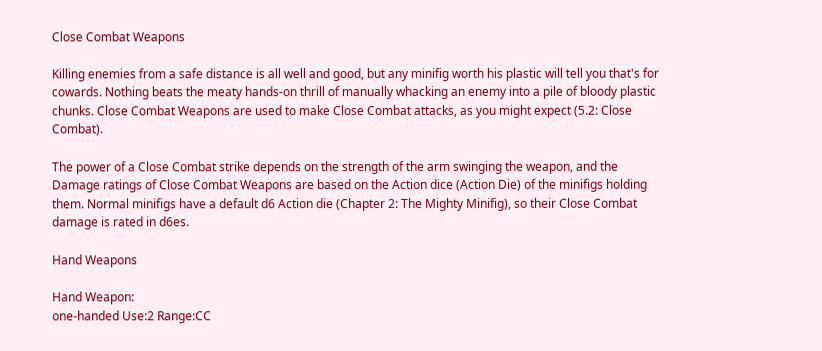Close Combat Weapons

Killing enemies from a safe distance is all well and good, but any minifig worth his plastic will tell you that's for cowards. Nothing beats the meaty hands-on thrill of manually whacking an enemy into a pile of bloody plastic chunks. Close Combat Weapons are used to make Close Combat attacks, as you might expect (5.2: Close Combat).

The power of a Close Combat strike depends on the strength of the arm swinging the weapon, and the Damage ratings of Close Combat Weapons are based on the Action dice (Action Die) of the minifigs holding them. Normal minifigs have a default d6 Action die (Chapter 2: The Mighty Minifig), so their Close Combat damage is rated in d6es.

Hand Weapons

Hand Weapon:
one-handed Use:2 Range:CC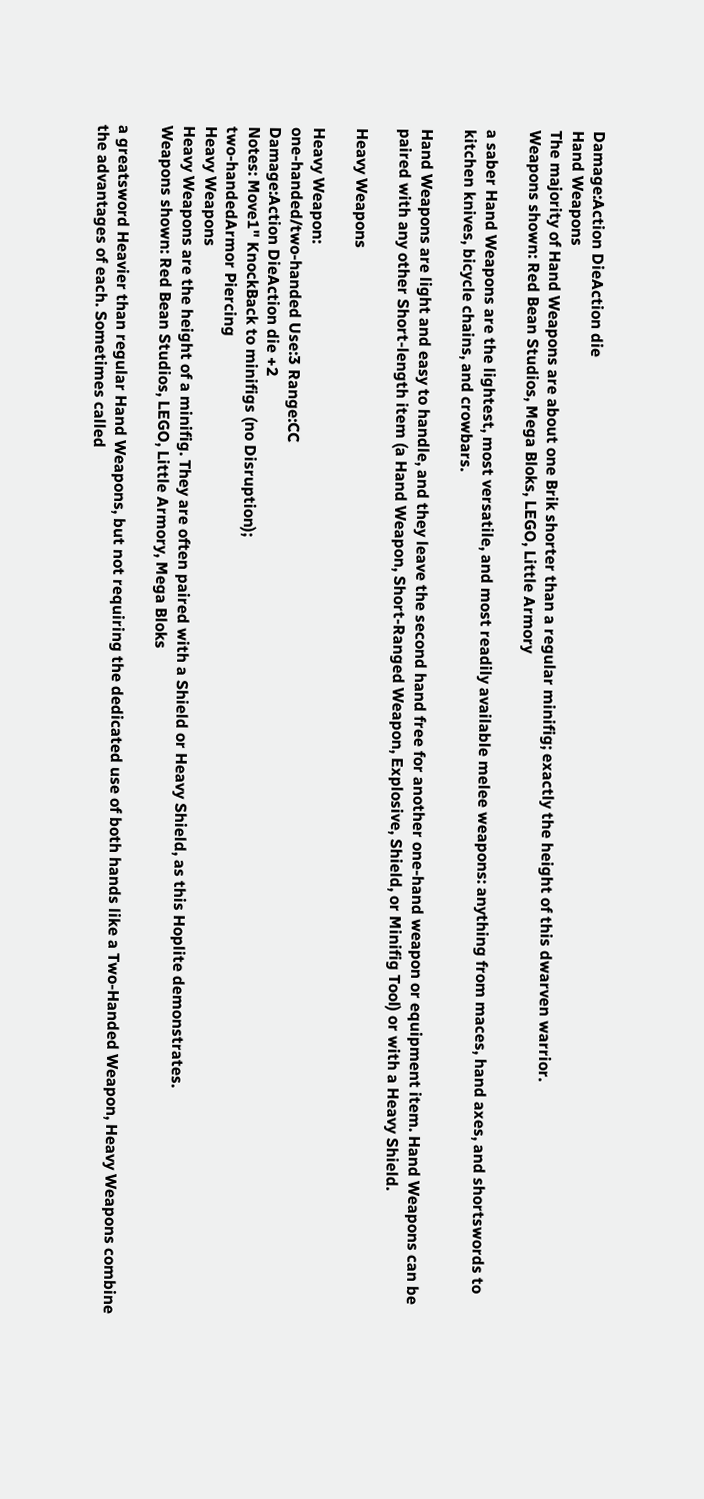Damage:Action DieAction die
Hand Weapons
The majority of Hand Weapons are about one Brik shorter than a regular minifig; exactly the height of this dwarven warrior.
Weapons shown: Red Bean Studios, Mega Bloks, LEGO, Little Armory

a saber Hand Weapons are the lightest, most versatile, and most readily available melee weapons: anything from maces, hand axes, and shortswords to kitchen knives, bicycle chains, and crowbars.

Hand Weapons are light and easy to handle, and they leave the second hand free for another one-hand weapon or equipment item. Hand Weapons can be paired with any other Short-length item (a Hand Weapon, Short-Ranged Weapon, Explosive, Shield, or Minifig Tool) or with a Heavy Shield.

Heavy Weapons

Heavy Weapon:
one-handed/two-handed Use:3 Range:CC
Damage:Action DieAction die +2
Notes: Move1" KnockBack to minifigs (no Disruption);
two-handedArmor Piercing
Heavy Weapons
Heavy Weapons are the height of a minifig. They are often paired with a Shield or Heavy Shield, as this Hoplite demonstrates.
Weapons shown: Red Bean Studios, LEGO, Little Armory, Mega Bloks

a greatsword Heavier than regular Hand Weapons, but not requiring the dedicated use of both hands like a Two-Handed Weapon, Heavy Weapons combine the advantages of each. Sometimes called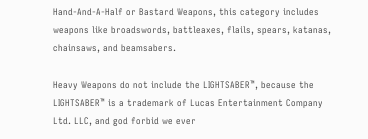Hand-And-A-Half or Bastard Weapons, this category includes weapons like broadswords, battleaxes, flails, spears, katanas, chainsaws, and beamsabers.

Heavy Weapons do not include the LIGHTSABER™, because the LIGHTSABER™ is a trademark of Lucas Entertainment Company Ltd. LLC, and god forbid we ever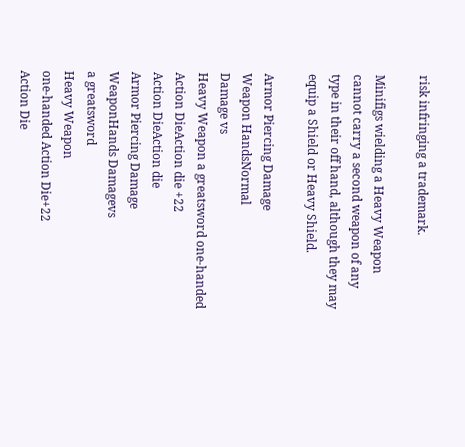risk infringing a trademark.

Minifigs wielding a Heavy Weapon cannot carry a second weapon of any type in their off hand, although they may equip a Shield or Heavy Shield.

Armor Piercing Damage
Weapon HandsNormal
Damage vs
Heavy Weapon a greatsword one-handed Action DieAction die +22
Action DieAction die
Armor Piercing Damage
WeaponHands Damagevs
a greatsword
Heavy Weapon
one-handed Action Die+22
Action Die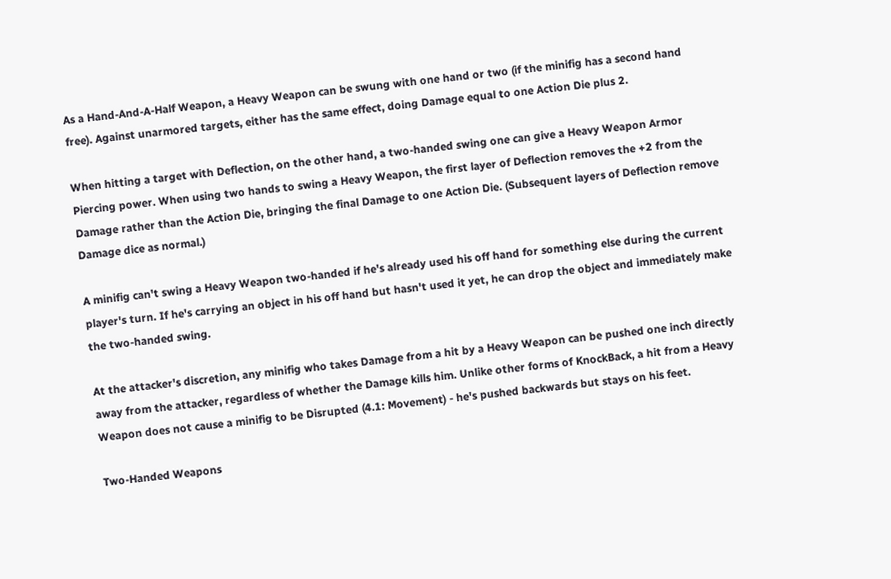As a Hand-And-A-Half Weapon, a Heavy Weapon can be swung with one hand or two (if the minifig has a second hand free). Against unarmored targets, either has the same effect, doing Damage equal to one Action Die plus 2.

When hitting a target with Deflection, on the other hand, a two-handed swing one can give a Heavy Weapon Armor Piercing power. When using two hands to swing a Heavy Weapon, the first layer of Deflection removes the +2 from the Damage rather than the Action Die, bringing the final Damage to one Action Die. (Subsequent layers of Deflection remove Damage dice as normal.)

A minifig can't swing a Heavy Weapon two-handed if he's already used his off hand for something else during the current player's turn. If he's carrying an object in his off hand but hasn't used it yet, he can drop the object and immediately make the two-handed swing.

At the attacker's discretion, any minifig who takes Damage from a hit by a Heavy Weapon can be pushed one inch directly away from the attacker, regardless of whether the Damage kills him. Unlike other forms of KnockBack, a hit from a Heavy Weapon does not cause a minifig to be Disrupted (4.1: Movement) - he's pushed backwards but stays on his feet.

Two-Handed Weapons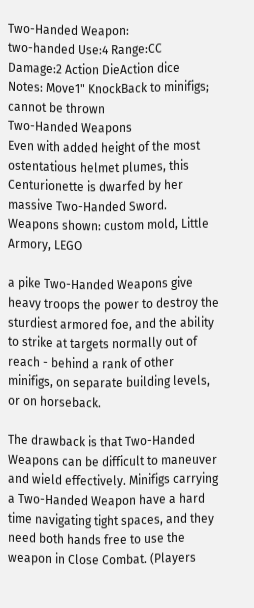Two-Handed Weapon:
two-handed Use:4 Range:CC
Damage:2 Action DieAction dice
Notes: Move1" KnockBack to minifigs;
cannot be thrown
Two-Handed Weapons
Even with added height of the most ostentatious helmet plumes, this Centurionette is dwarfed by her massive Two-Handed Sword.
Weapons shown: custom mold, Little Armory, LEGO

a pike Two-Handed Weapons give heavy troops the power to destroy the sturdiest armored foe, and the ability to strike at targets normally out of reach - behind a rank of other minifigs, on separate building levels, or on horseback.

The drawback is that Two-Handed Weapons can be difficult to maneuver and wield effectively. Minifigs carrying a Two-Handed Weapon have a hard time navigating tight spaces, and they need both hands free to use the weapon in Close Combat. (Players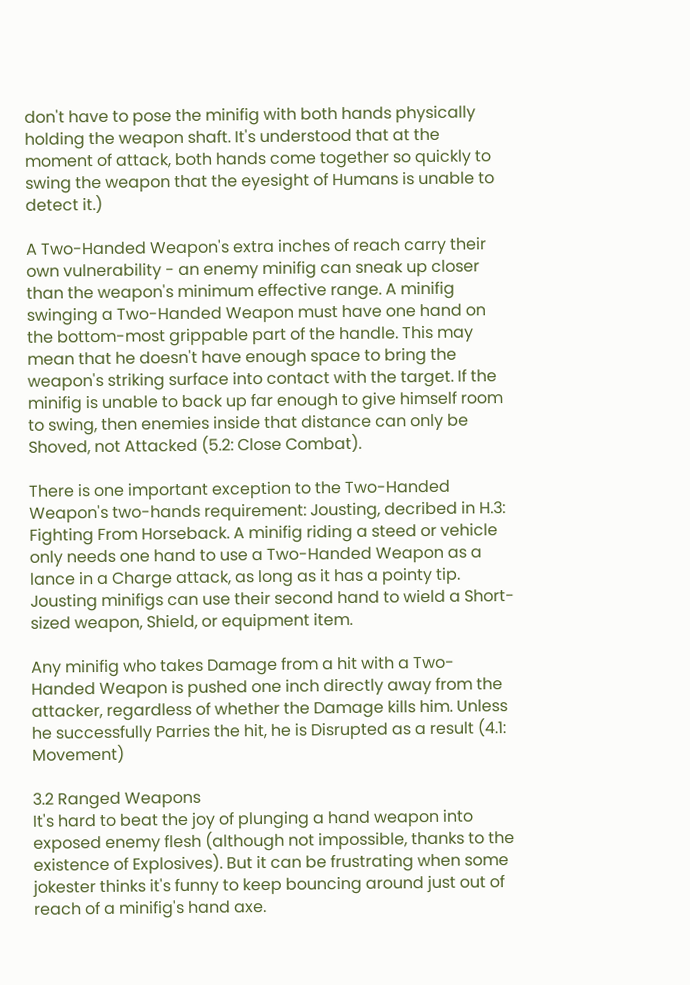don't have to pose the minifig with both hands physically holding the weapon shaft. It's understood that at the moment of attack, both hands come together so quickly to swing the weapon that the eyesight of Humans is unable to detect it.)

A Two-Handed Weapon's extra inches of reach carry their own vulnerability - an enemy minifig can sneak up closer than the weapon's minimum effective range. A minifig swinging a Two-Handed Weapon must have one hand on the bottom-most grippable part of the handle. This may mean that he doesn't have enough space to bring the weapon's striking surface into contact with the target. If the minifig is unable to back up far enough to give himself room to swing, then enemies inside that distance can only be Shoved, not Attacked (5.2: Close Combat).

There is one important exception to the Two-Handed Weapon's two-hands requirement: Jousting, decribed in H.3: Fighting From Horseback. A minifig riding a steed or vehicle only needs one hand to use a Two-Handed Weapon as a lance in a Charge attack, as long as it has a pointy tip. Jousting minifigs can use their second hand to wield a Short-sized weapon, Shield, or equipment item.

Any minifig who takes Damage from a hit with a Two-Handed Weapon is pushed one inch directly away from the attacker, regardless of whether the Damage kills him. Unless he successfully Parries the hit, he is Disrupted as a result (4.1: Movement)

3.2 Ranged Weapons
It's hard to beat the joy of plunging a hand weapon into exposed enemy flesh (although not impossible, thanks to the existence of Explosives). But it can be frustrating when some jokester thinks it's funny to keep bouncing around just out of reach of a minifig's hand axe.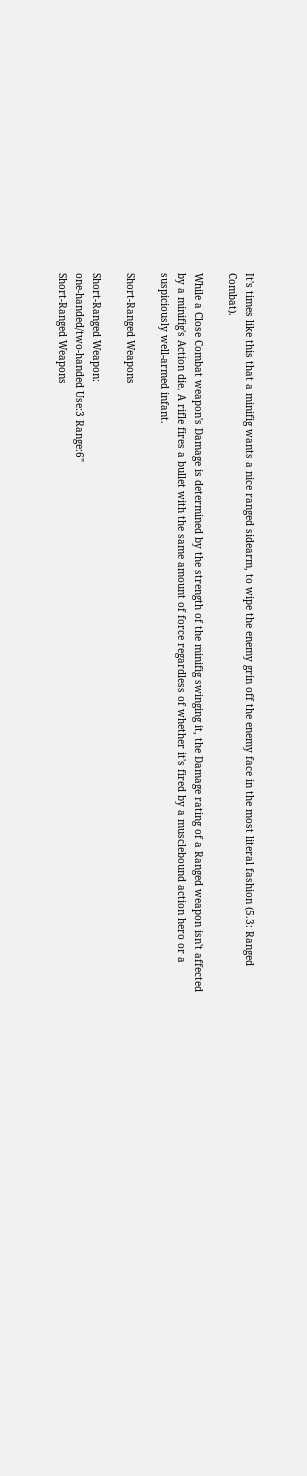It's times like this that a minifig wants a nice ranged sidearm, to wipe the enemy grin off the enemy face in the most literal fashion (5.3: Ranged Combat).

While a Close Combat weapon's Damage is determined by the strength of the minifig swinging it, the Damage rating of a Ranged weapon isn't affected by a minifig's Action die. A rifle fires a bullet with the same amount of force regardless of whether it's fired by a musclebound action hero or a suspiciously well-armed infant.

Short-Ranged Weapons

Short-Ranged Weapon:
one-handed/two-handed Use:3 Range:6"
Short-Ranged Weapons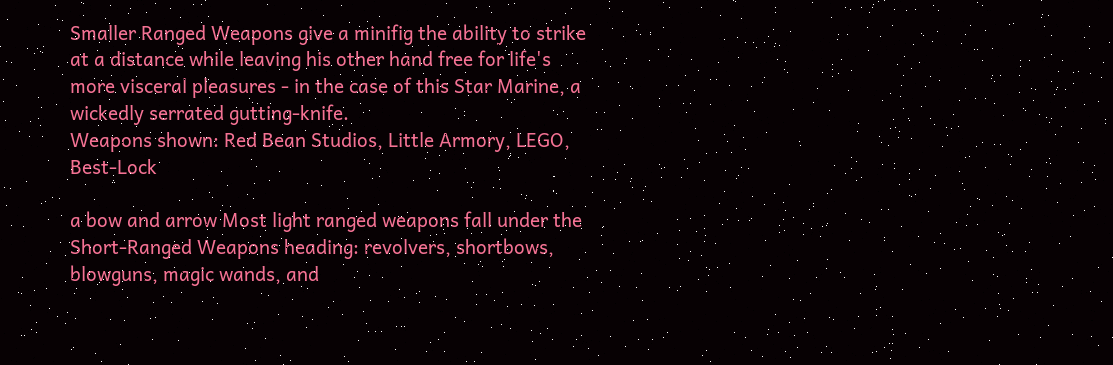Smaller Ranged Weapons give a minifig the ability to strike at a distance while leaving his other hand free for life's more visceral pleasures - in the case of this Star Marine, a wickedly serrated gutting-knife.
Weapons shown: Red Bean Studios, Little Armory, LEGO, Best-Lock

a bow and arrow Most light ranged weapons fall under the Short-Ranged Weapons heading: revolvers, shortbows, blowguns, magic wands, and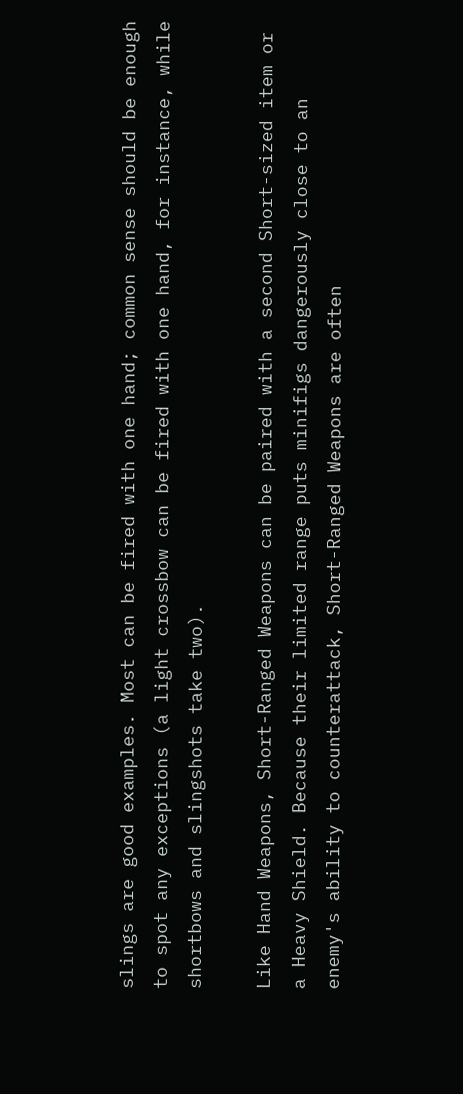slings are good examples. Most can be fired with one hand; common sense should be enough to spot any exceptions (a light crossbow can be fired with one hand, for instance, while shortbows and slingshots take two).

Like Hand Weapons, Short-Ranged Weapons can be paired with a second Short-sized item or a Heavy Shield. Because their limited range puts minifigs dangerously close to an enemy's ability to counterattack, Short-Ranged Weapons are often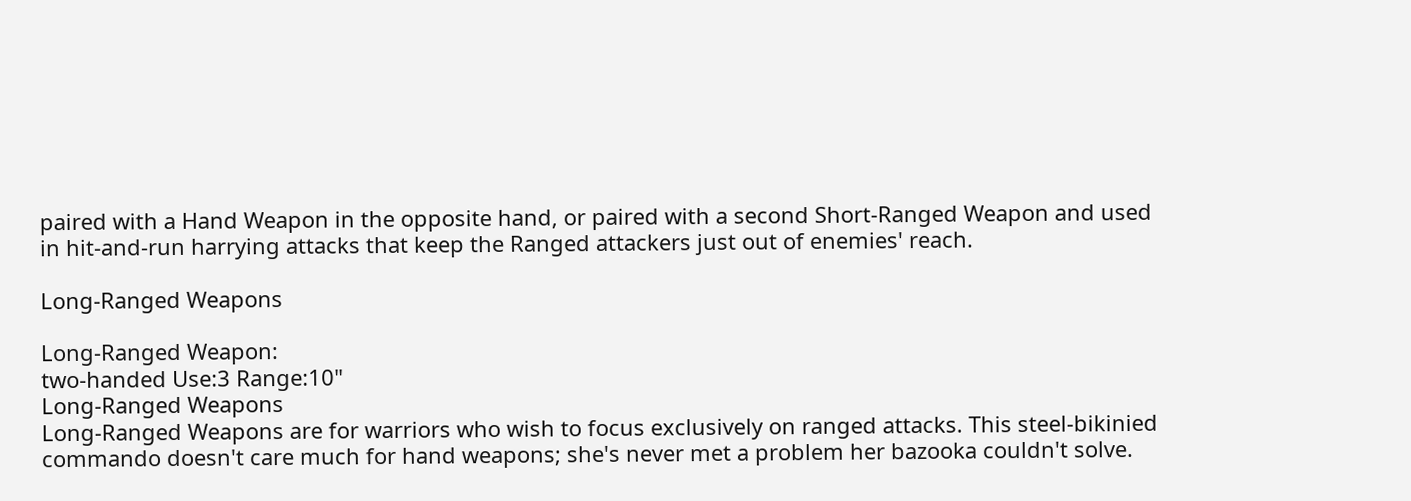paired with a Hand Weapon in the opposite hand, or paired with a second Short-Ranged Weapon and used in hit-and-run harrying attacks that keep the Ranged attackers just out of enemies' reach.

Long-Ranged Weapons

Long-Ranged Weapon:
two-handed Use:3 Range:10"
Long-Ranged Weapons
Long-Ranged Weapons are for warriors who wish to focus exclusively on ranged attacks. This steel-bikinied commando doesn't care much for hand weapons; she's never met a problem her bazooka couldn't solve.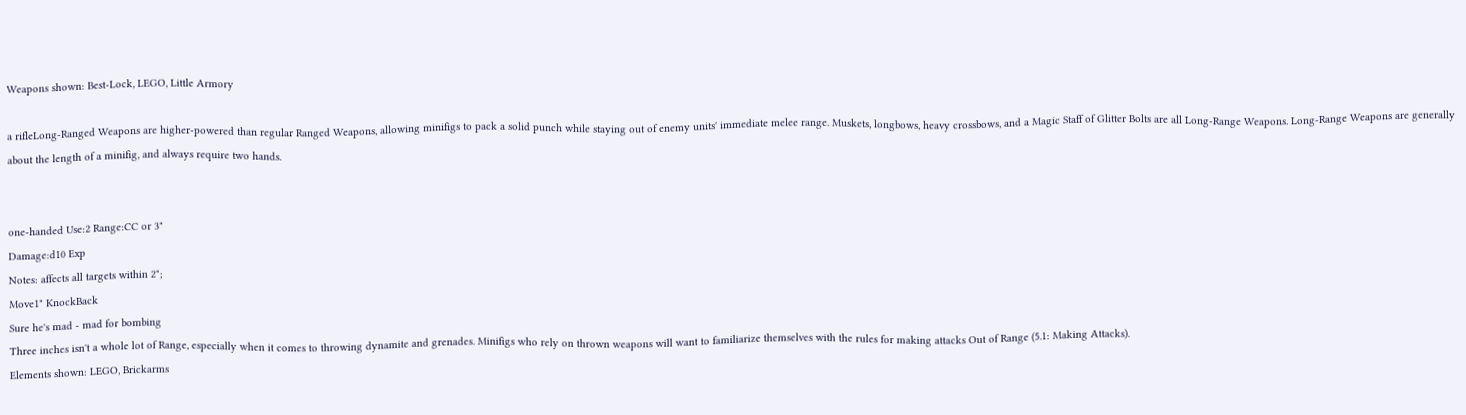Weapons shown: Best-Lock, LEGO, Little Armory

a rifleLong-Ranged Weapons are higher-powered than regular Ranged Weapons, allowing minifigs to pack a solid punch while staying out of enemy units' immediate melee range. Muskets, longbows, heavy crossbows, and a Magic Staff of Glitter Bolts are all Long-Range Weapons. Long-Range Weapons are generally about the length of a minifig, and always require two hands.


one-handed Use:2 Range:CC or 3"
Damage:d10 Exp
Notes: affects all targets within 2";
Move1" KnockBack
Sure he's mad - mad for bombing
Three inches isn't a whole lot of Range, especially when it comes to throwing dynamite and grenades. Minifigs who rely on thrown weapons will want to familiarize themselves with the rules for making attacks Out of Range (5.1: Making Attacks).
Elements shown: LEGO, Brickarms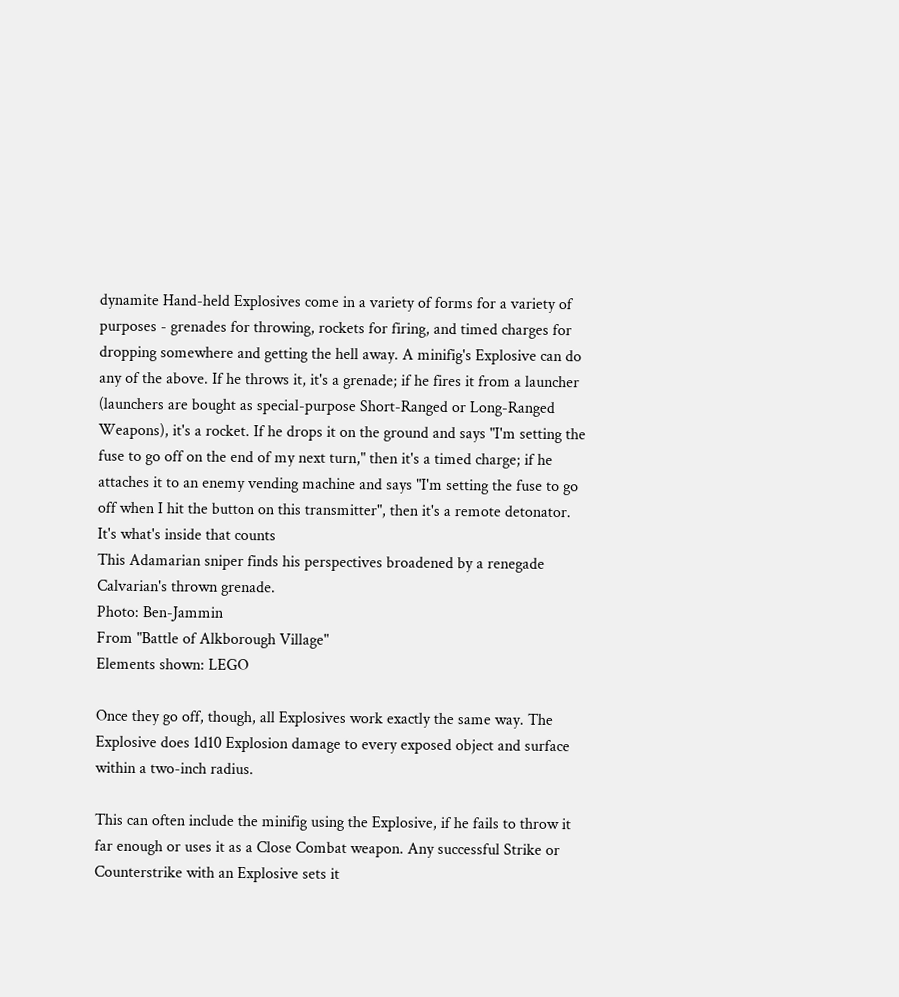dynamite Hand-held Explosives come in a variety of forms for a variety of purposes - grenades for throwing, rockets for firing, and timed charges for dropping somewhere and getting the hell away. A minifig's Explosive can do any of the above. If he throws it, it's a grenade; if he fires it from a launcher (launchers are bought as special-purpose Short-Ranged or Long-Ranged Weapons), it's a rocket. If he drops it on the ground and says "I'm setting the fuse to go off on the end of my next turn," then it's a timed charge; if he attaches it to an enemy vending machine and says "I'm setting the fuse to go off when I hit the button on this transmitter", then it's a remote detonator.
It's what's inside that counts
This Adamarian sniper finds his perspectives broadened by a renegade Calvarian's thrown grenade.
Photo: Ben-Jammin
From "Battle of Alkborough Village"
Elements shown: LEGO

Once they go off, though, all Explosives work exactly the same way. The Explosive does 1d10 Explosion damage to every exposed object and surface within a two-inch radius.

This can often include the minifig using the Explosive, if he fails to throw it far enough or uses it as a Close Combat weapon. Any successful Strike or Counterstrike with an Explosive sets it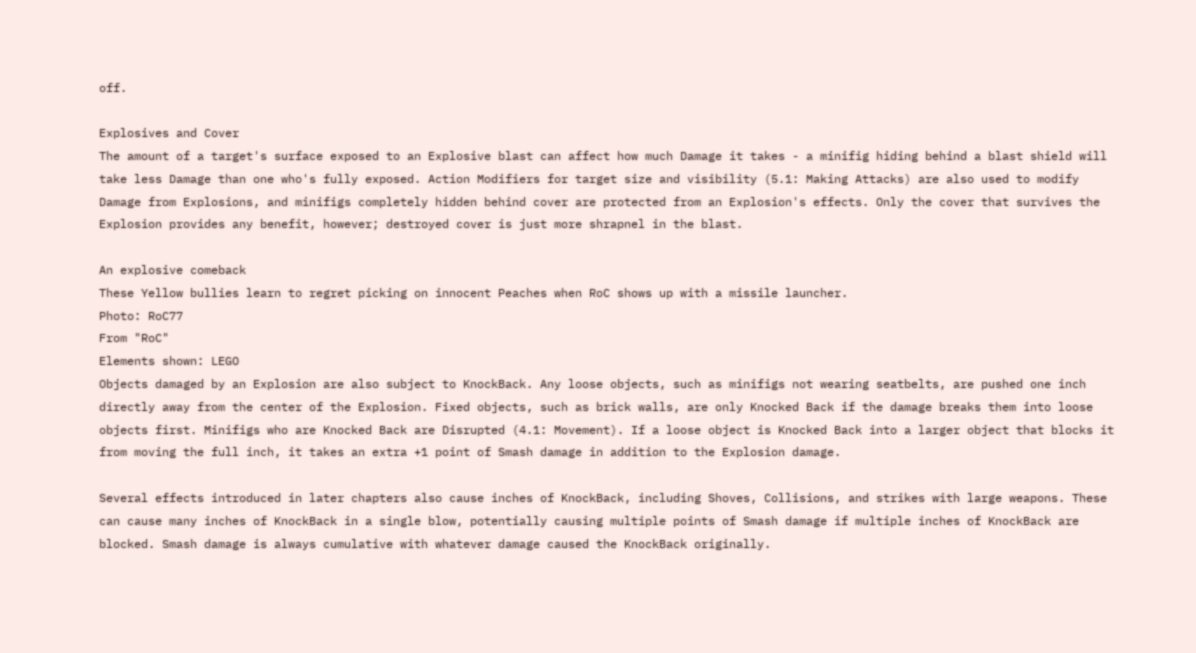off.

Explosives and Cover
The amount of a target's surface exposed to an Explosive blast can affect how much Damage it takes - a minifig hiding behind a blast shield will take less Damage than one who's fully exposed. Action Modifiers for target size and visibility (5.1: Making Attacks) are also used to modify Damage from Explosions, and minifigs completely hidden behind cover are protected from an Explosion's effects. Only the cover that survives the Explosion provides any benefit, however; destroyed cover is just more shrapnel in the blast.

An explosive comeback
These Yellow bullies learn to regret picking on innocent Peaches when RoC shows up with a missile launcher.
Photo: RoC77
From "RoC"
Elements shown: LEGO
Objects damaged by an Explosion are also subject to KnockBack. Any loose objects, such as minifigs not wearing seatbelts, are pushed one inch directly away from the center of the Explosion. Fixed objects, such as brick walls, are only Knocked Back if the damage breaks them into loose objects first. Minifigs who are Knocked Back are Disrupted (4.1: Movement). If a loose object is Knocked Back into a larger object that blocks it from moving the full inch, it takes an extra +1 point of Smash damage in addition to the Explosion damage.

Several effects introduced in later chapters also cause inches of KnockBack, including Shoves, Collisions, and strikes with large weapons. These can cause many inches of KnockBack in a single blow, potentially causing multiple points of Smash damage if multiple inches of KnockBack are blocked. Smash damage is always cumulative with whatever damage caused the KnockBack originally.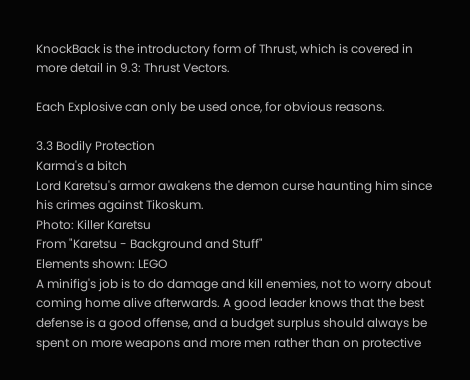KnockBack is the introductory form of Thrust, which is covered in more detail in 9.3: Thrust Vectors.

Each Explosive can only be used once, for obvious reasons.

3.3 Bodily Protection
Karma's a bitch
Lord Karetsu's armor awakens the demon curse haunting him since his crimes against Tikoskum.
Photo: Killer Karetsu
From "Karetsu - Background and Stuff"
Elements shown: LEGO
A minifig's job is to do damage and kill enemies, not to worry about coming home alive afterwards. A good leader knows that the best defense is a good offense, and a budget surplus should always be spent on more weapons and more men rather than on protective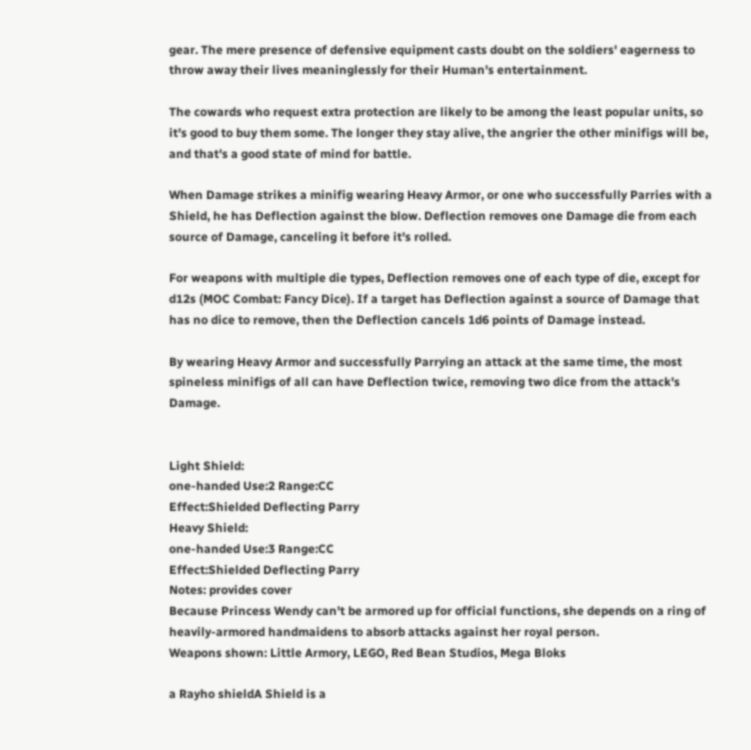gear. The mere presence of defensive equipment casts doubt on the soldiers' eagerness to throw away their lives meaninglessly for their Human's entertainment.

The cowards who request extra protection are likely to be among the least popular units, so it's good to buy them some. The longer they stay alive, the angrier the other minifigs will be, and that's a good state of mind for battle.

When Damage strikes a minifig wearing Heavy Armor, or one who successfully Parries with a Shield, he has Deflection against the blow. Deflection removes one Damage die from each source of Damage, canceling it before it's rolled.

For weapons with multiple die types, Deflection removes one of each type of die, except for d12s (MOC Combat: Fancy Dice). If a target has Deflection against a source of Damage that has no dice to remove, then the Deflection cancels 1d6 points of Damage instead.

By wearing Heavy Armor and successfully Parrying an attack at the same time, the most spineless minifigs of all can have Deflection twice, removing two dice from the attack's Damage.


Light Shield:
one-handed Use:2 Range:CC
Effect:Shielded Deflecting Parry
Heavy Shield:
one-handed Use:3 Range:CC
Effect:Shielded Deflecting Parry
Notes: provides cover
Because Princess Wendy can't be armored up for official functions, she depends on a ring of heavily-armored handmaidens to absorb attacks against her royal person.
Weapons shown: Little Armory, LEGO, Red Bean Studios, Mega Bloks

a Rayho shieldA Shield is a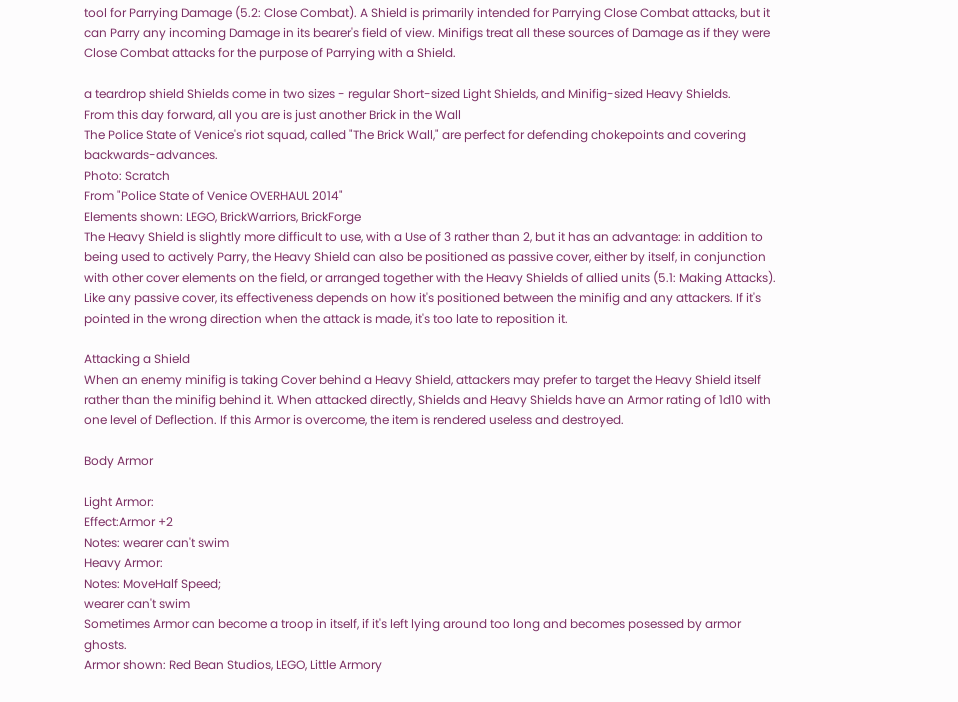tool for Parrying Damage (5.2: Close Combat). A Shield is primarily intended for Parrying Close Combat attacks, but it can Parry any incoming Damage in its bearer's field of view. Minifigs treat all these sources of Damage as if they were Close Combat attacks for the purpose of Parrying with a Shield.

a teardrop shield Shields come in two sizes - regular Short-sized Light Shields, and Minifig-sized Heavy Shields.
From this day forward, all you are is just another Brick in the Wall
The Police State of Venice's riot squad, called "The Brick Wall," are perfect for defending chokepoints and covering backwards-advances.
Photo: Scratch
From "Police State of Venice OVERHAUL 2014"
Elements shown: LEGO, BrickWarriors, BrickForge
The Heavy Shield is slightly more difficult to use, with a Use of 3 rather than 2, but it has an advantage: in addition to being used to actively Parry, the Heavy Shield can also be positioned as passive cover, either by itself, in conjunction with other cover elements on the field, or arranged together with the Heavy Shields of allied units (5.1: Making Attacks). Like any passive cover, its effectiveness depends on how it's positioned between the minifig and any attackers. If it's pointed in the wrong direction when the attack is made, it's too late to reposition it.

Attacking a Shield
When an enemy minifig is taking Cover behind a Heavy Shield, attackers may prefer to target the Heavy Shield itself rather than the minifig behind it. When attacked directly, Shields and Heavy Shields have an Armor rating of 1d10 with one level of Deflection. If this Armor is overcome, the item is rendered useless and destroyed.

Body Armor

Light Armor:
Effect:Armor +2
Notes: wearer can't swim
Heavy Armor:
Notes: MoveHalf Speed;
wearer can't swim
Sometimes Armor can become a troop in itself, if it's left lying around too long and becomes posessed by armor ghosts.
Armor shown: Red Bean Studios, LEGO, Little Armory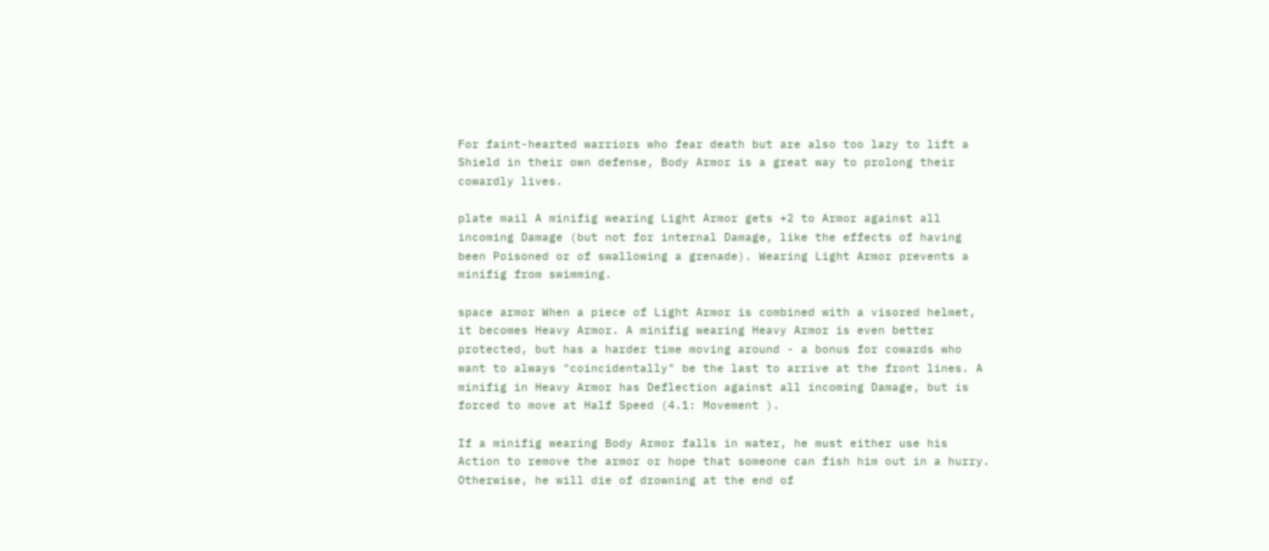For faint-hearted warriors who fear death but are also too lazy to lift a Shield in their own defense, Body Armor is a great way to prolong their cowardly lives.

plate mail A minifig wearing Light Armor gets +2 to Armor against all incoming Damage (but not for internal Damage, like the effects of having been Poisoned or of swallowing a grenade). Wearing Light Armor prevents a minifig from swimming.

space armor When a piece of Light Armor is combined with a visored helmet, it becomes Heavy Armor. A minifig wearing Heavy Armor is even better protected, but has a harder time moving around - a bonus for cowards who want to always "coincidentally" be the last to arrive at the front lines. A minifig in Heavy Armor has Deflection against all incoming Damage, but is forced to move at Half Speed (4.1: Movement ).

If a minifig wearing Body Armor falls in water, he must either use his Action to remove the armor or hope that someone can fish him out in a hurry. Otherwise, he will die of drowning at the end of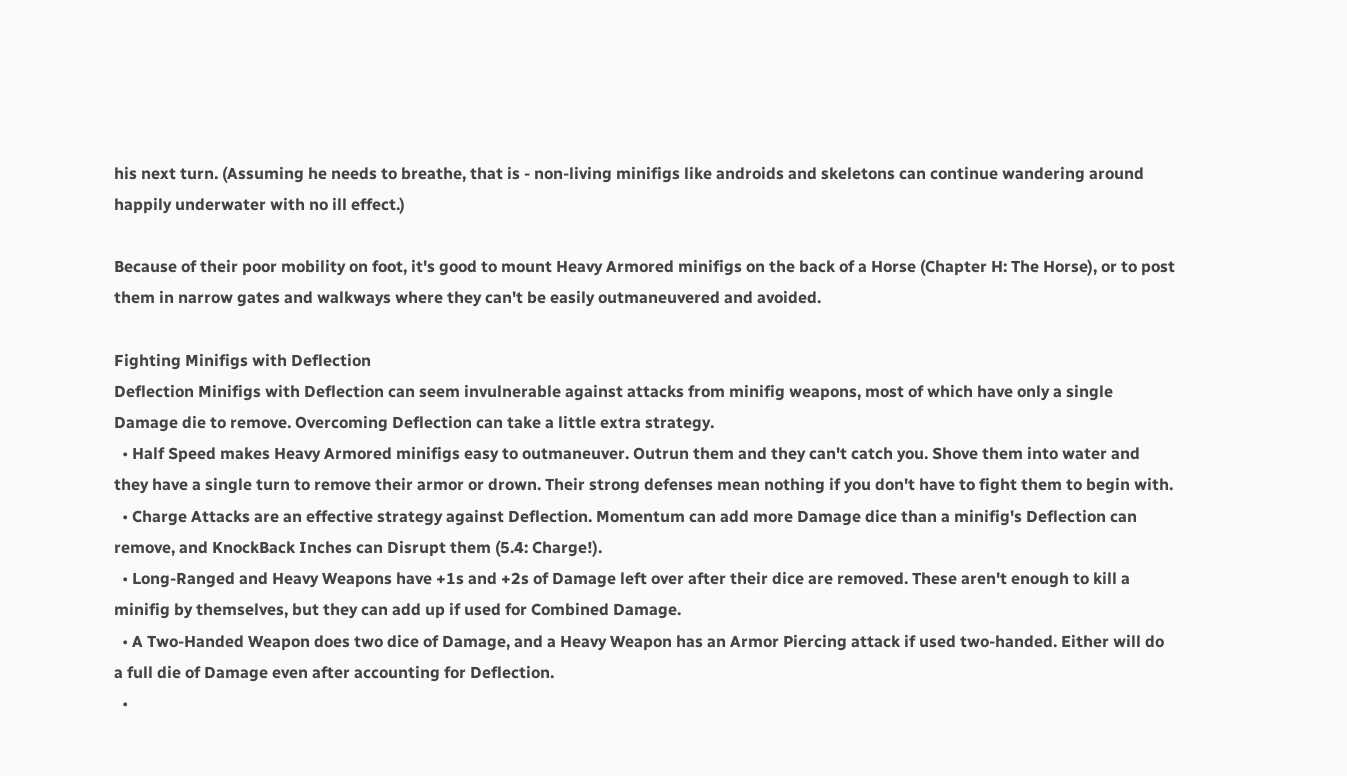his next turn. (Assuming he needs to breathe, that is - non-living minifigs like androids and skeletons can continue wandering around happily underwater with no ill effect.)

Because of their poor mobility on foot, it's good to mount Heavy Armored minifigs on the back of a Horse (Chapter H: The Horse), or to post them in narrow gates and walkways where they can't be easily outmaneuvered and avoided.

Fighting Minifigs with Deflection
Deflection Minifigs with Deflection can seem invulnerable against attacks from minifig weapons, most of which have only a single Damage die to remove. Overcoming Deflection can take a little extra strategy.
  • Half Speed makes Heavy Armored minifigs easy to outmaneuver. Outrun them and they can't catch you. Shove them into water and they have a single turn to remove their armor or drown. Their strong defenses mean nothing if you don't have to fight them to begin with.
  • Charge Attacks are an effective strategy against Deflection. Momentum can add more Damage dice than a minifig's Deflection can remove, and KnockBack Inches can Disrupt them (5.4: Charge!).
  • Long-Ranged and Heavy Weapons have +1s and +2s of Damage left over after their dice are removed. These aren't enough to kill a minifig by themselves, but they can add up if used for Combined Damage.
  • A Two-Handed Weapon does two dice of Damage, and a Heavy Weapon has an Armor Piercing attack if used two-handed. Either will do a full die of Damage even after accounting for Deflection.
  •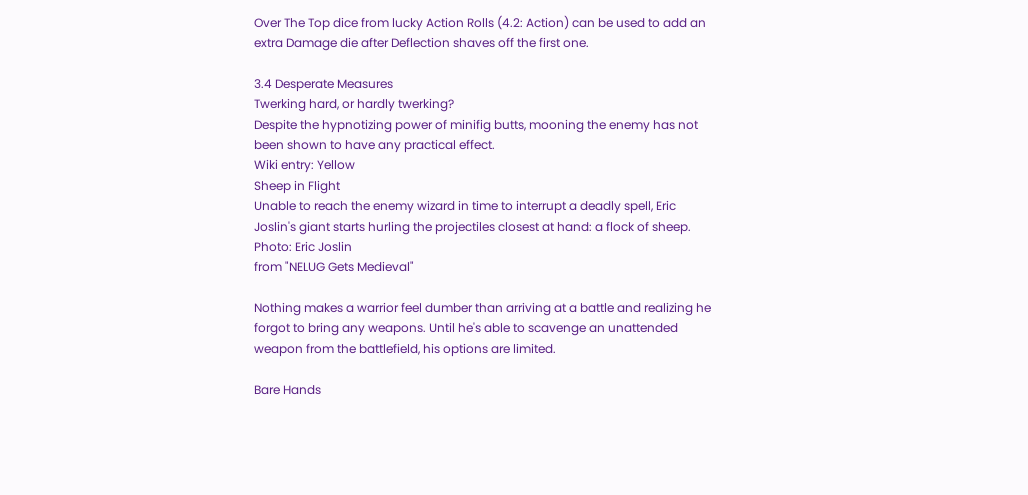Over The Top dice from lucky Action Rolls (4.2: Action) can be used to add an extra Damage die after Deflection shaves off the first one.

3.4 Desperate Measures
Twerking hard, or hardly twerking?
Despite the hypnotizing power of minifig butts, mooning the enemy has not been shown to have any practical effect.
Wiki entry: Yellow
Sheep in Flight
Unable to reach the enemy wizard in time to interrupt a deadly spell, Eric Joslin's giant starts hurling the projectiles closest at hand: a flock of sheep.
Photo: Eric Joslin
from "NELUG Gets Medieval"

Nothing makes a warrior feel dumber than arriving at a battle and realizing he forgot to bring any weapons. Until he's able to scavenge an unattended weapon from the battlefield, his options are limited.

Bare Hands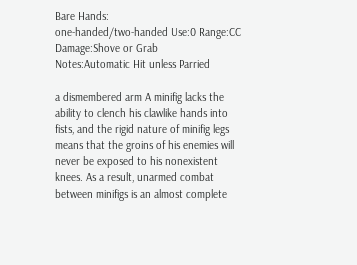Bare Hands:
one-handed/two-handed Use:0 Range:CC
Damage:Shove or Grab
Notes:Automatic Hit unless Parried

a dismembered arm A minifig lacks the ability to clench his clawlike hands into fists, and the rigid nature of minifig legs means that the groins of his enemies will never be exposed to his nonexistent knees. As a result, unarmed combat between minifigs is an almost complete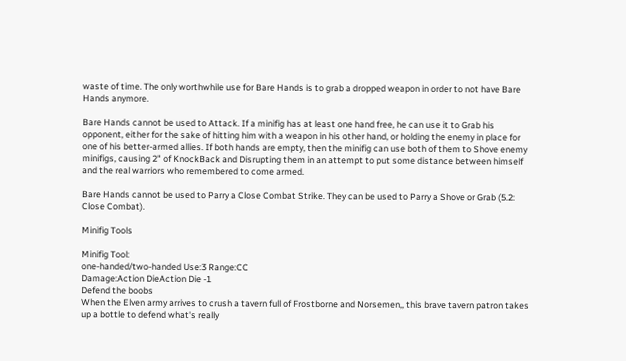waste of time. The only worthwhile use for Bare Hands is to grab a dropped weapon in order to not have Bare Hands anymore.

Bare Hands cannot be used to Attack. If a minifig has at least one hand free, he can use it to Grab his opponent, either for the sake of hitting him with a weapon in his other hand, or holding the enemy in place for one of his better-armed allies. If both hands are empty, then the minifig can use both of them to Shove enemy minifigs, causing 2" of KnockBack and Disrupting them in an attempt to put some distance between himself and the real warriors who remembered to come armed.

Bare Hands cannot be used to Parry a Close Combat Strike. They can be used to Parry a Shove or Grab (5.2: Close Combat).

Minifig Tools

Minifig Tool:
one-handed/two-handed Use:3 Range:CC
Damage:Action DieAction Die -1
Defend the boobs
When the Elven army arrives to crush a tavern full of Frostborne and Norsemen,, this brave tavern patron takes up a bottle to defend what's really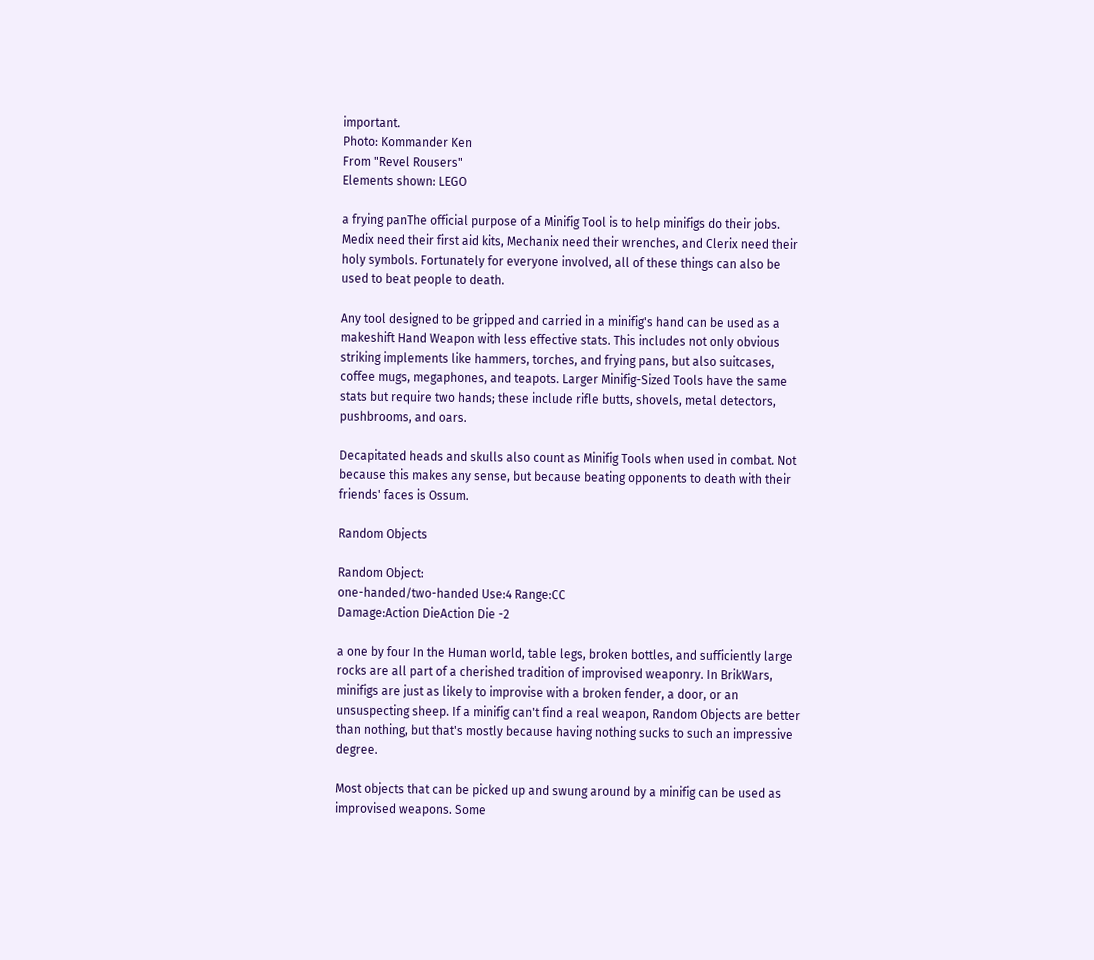important.
Photo: Kommander Ken
From "Revel Rousers"
Elements shown: LEGO

a frying panThe official purpose of a Minifig Tool is to help minifigs do their jobs. Medix need their first aid kits, Mechanix need their wrenches, and Clerix need their holy symbols. Fortunately for everyone involved, all of these things can also be used to beat people to death.

Any tool designed to be gripped and carried in a minifig's hand can be used as a makeshift Hand Weapon with less effective stats. This includes not only obvious striking implements like hammers, torches, and frying pans, but also suitcases, coffee mugs, megaphones, and teapots. Larger Minifig-Sized Tools have the same stats but require two hands; these include rifle butts, shovels, metal detectors, pushbrooms, and oars.

Decapitated heads and skulls also count as Minifig Tools when used in combat. Not because this makes any sense, but because beating opponents to death with their friends' faces is Ossum.

Random Objects

Random Object:
one-handed/two-handed Use:4 Range:CC
Damage:Action DieAction Die -2

a one by four In the Human world, table legs, broken bottles, and sufficiently large rocks are all part of a cherished tradition of improvised weaponry. In BrikWars, minifigs are just as likely to improvise with a broken fender, a door, or an unsuspecting sheep. If a minifig can't find a real weapon, Random Objects are better than nothing, but that's mostly because having nothing sucks to such an impressive degree.

Most objects that can be picked up and swung around by a minifig can be used as improvised weapons. Some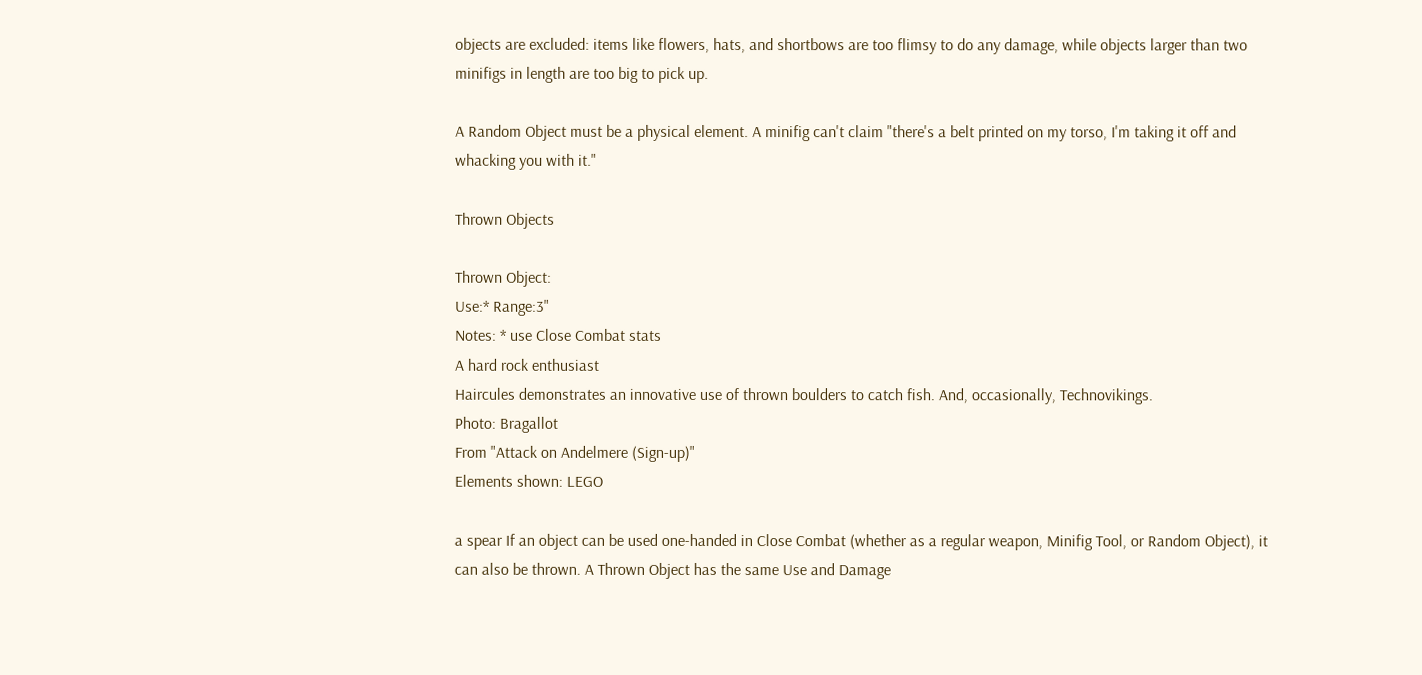objects are excluded: items like flowers, hats, and shortbows are too flimsy to do any damage, while objects larger than two minifigs in length are too big to pick up.

A Random Object must be a physical element. A minifig can't claim "there's a belt printed on my torso, I'm taking it off and whacking you with it."

Thrown Objects

Thrown Object:
Use:* Range:3"
Notes: * use Close Combat stats
A hard rock enthusiast
Haircules demonstrates an innovative use of thrown boulders to catch fish. And, occasionally, Technovikings.
Photo: Bragallot
From "Attack on Andelmere (Sign-up)"
Elements shown: LEGO

a spear If an object can be used one-handed in Close Combat (whether as a regular weapon, Minifig Tool, or Random Object), it can also be thrown. A Thrown Object has the same Use and Damage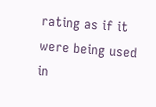rating as if it were being used in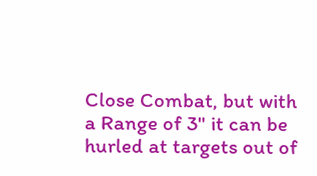Close Combat, but with a Range of 3" it can be hurled at targets out of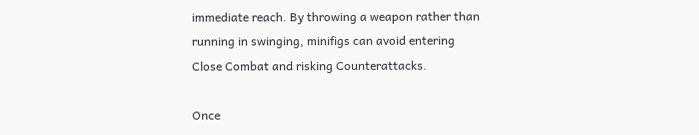immediate reach. By throwing a weapon rather than running in swinging, minifigs can avoid entering Close Combat and risking Counterattacks.

Once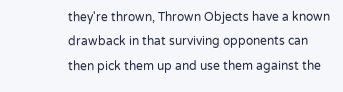they're thrown, Thrown Objects have a known drawback in that surviving opponents can then pick them up and use them against the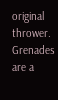original thrower. Grenades are a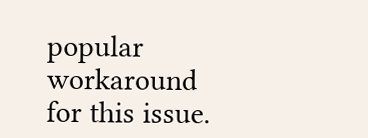popular workaround for this issue.